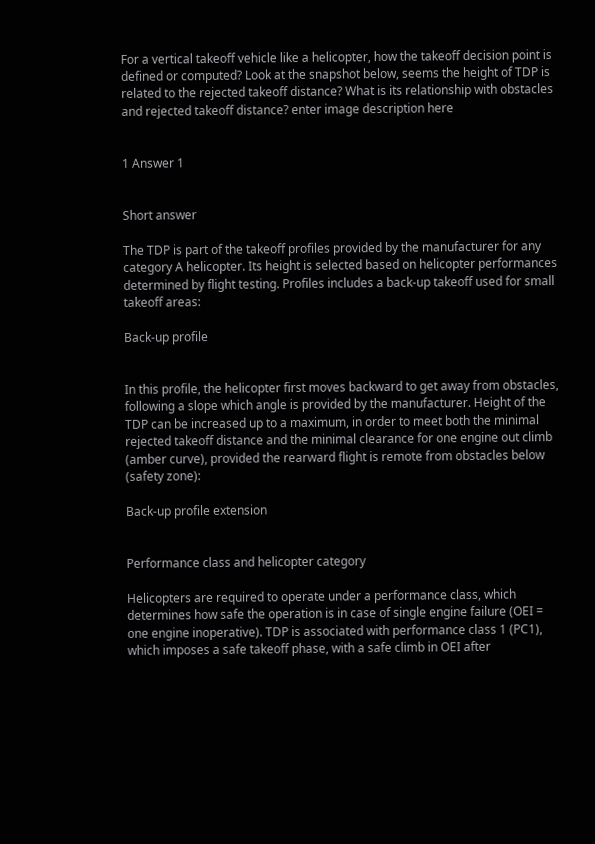For a vertical takeoff vehicle like a helicopter, how the takeoff decision point is defined or computed? Look at the snapshot below, seems the height of TDP is related to the rejected takeoff distance? What is its relationship with obstacles and rejected takeoff distance? enter image description here


1 Answer 1


Short answer

The TDP is part of the takeoff profiles provided by the manufacturer for any category A helicopter. Its height is selected based on helicopter performances determined by flight testing. Profiles includes a back-up takeoff used for small takeoff areas:

Back-up profile


In this profile, the helicopter first moves backward to get away from obstacles, following a slope which angle is provided by the manufacturer. Height of the TDP can be increased up to a maximum, in order to meet both the minimal rejected takeoff distance and the minimal clearance for one engine out climb (amber curve), provided the rearward flight is remote from obstacles below (safety zone):

Back-up profile extension


Performance class and helicopter category

Helicopters are required to operate under a performance class, which determines how safe the operation is in case of single engine failure (OEI = one engine inoperative). TDP is associated with performance class 1 (PC1), which imposes a safe takeoff phase, with a safe climb in OEI after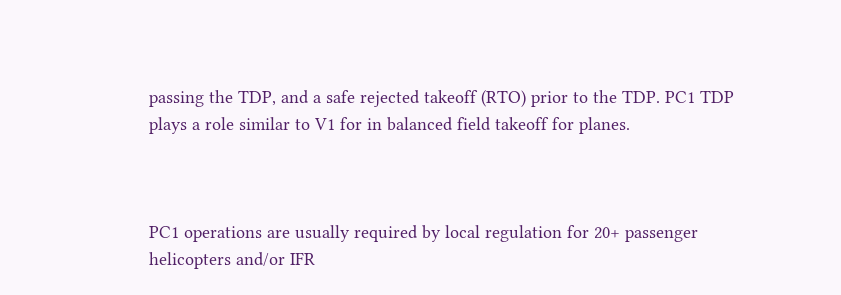passing the TDP, and a safe rejected takeoff (RTO) prior to the TDP. PC1 TDP plays a role similar to V1 for in balanced field takeoff for planes.



PC1 operations are usually required by local regulation for 20+ passenger helicopters and/or IFR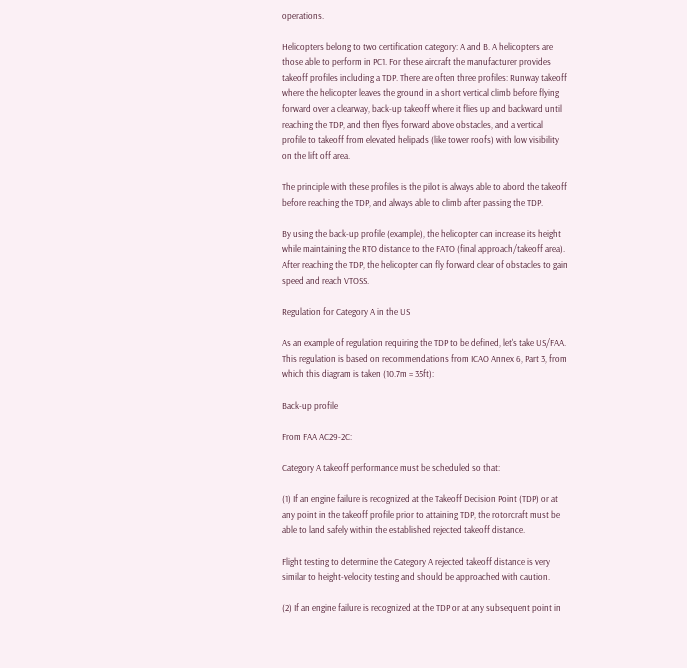operations.

Helicopters belong to two certification category: A and B. A helicopters are those able to perform in PC1. For these aircraft the manufacturer provides takeoff profiles including a TDP. There are often three profiles: Runway takeoff where the helicopter leaves the ground in a short vertical climb before flying forward over a clearway, back-up takeoff where it flies up and backward until reaching the TDP, and then flyes forward above obstacles, and a vertical profile to takeoff from elevated helipads (like tower roofs) with low visibility on the lift off area.

The principle with these profiles is the pilot is always able to abord the takeoff before reaching the TDP, and always able to climb after passing the TDP.

By using the back-up profile (example), the helicopter can increase its height while maintaining the RTO distance to the FATO (final approach/takeoff area). After reaching the TDP, the helicopter can fly forward clear of obstacles to gain speed and reach VTOSS.

Regulation for Category A in the US

As an example of regulation requiring the TDP to be defined, let's take US/FAA. This regulation is based on recommendations from ICAO Annex 6, Part 3, from which this diagram is taken (10.7m = 35ft):

Back-up profile

From FAA AC29-2C:

Category A takeoff performance must be scheduled so that:

(1) If an engine failure is recognized at the Takeoff Decision Point (TDP) or at any point in the takeoff profile prior to attaining TDP, the rotorcraft must be able to land safely within the established rejected takeoff distance.

Flight testing to determine the Category A rejected takeoff distance is very similar to height-velocity testing and should be approached with caution.

(2) If an engine failure is recognized at the TDP or at any subsequent point in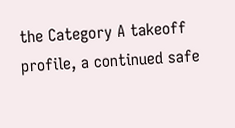the Category A takeoff profile, a continued safe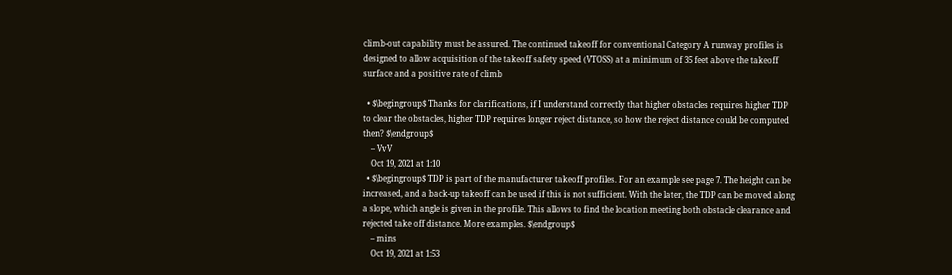climb-out capability must be assured. The continued takeoff for conventional Category A runway profiles is designed to allow acquisition of the takeoff safety speed (VTOSS) at a minimum of 35 feet above the takeoff surface and a positive rate of climb

  • $\begingroup$ Thanks for clarifications, if I understand correctly that higher obstacles requires higher TDP to clear the obstacles, higher TDP requires longer reject distance, so how the reject distance could be computed then? $\endgroup$
    – VvV
    Oct 19, 2021 at 1:10
  • $\begingroup$ TDP is part of the manufacturer takeoff profiles. For an example see page 7. The height can be increased, and a back-up takeoff can be used if this is not sufficient. With the later, the TDP can be moved along a slope, which angle is given in the profile. This allows to find the location meeting both obstacle clearance and rejected take off distance. More examples. $\endgroup$
    – mins
    Oct 19, 2021 at 1:53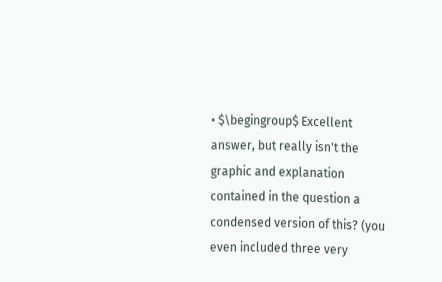• $\begingroup$ Excellent answer, but really isn't the graphic and explanation contained in the question a condensed version of this? (you even included three very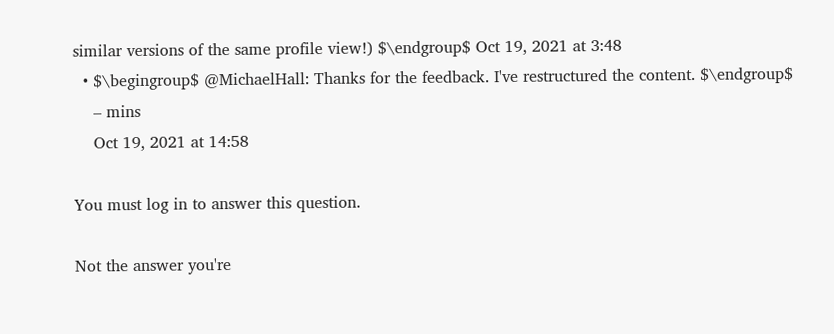similar versions of the same profile view!) $\endgroup$ Oct 19, 2021 at 3:48
  • $\begingroup$ @MichaelHall: Thanks for the feedback. I've restructured the content. $\endgroup$
    – mins
    Oct 19, 2021 at 14:58

You must log in to answer this question.

Not the answer you're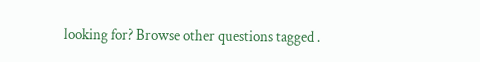looking for? Browse other questions tagged .